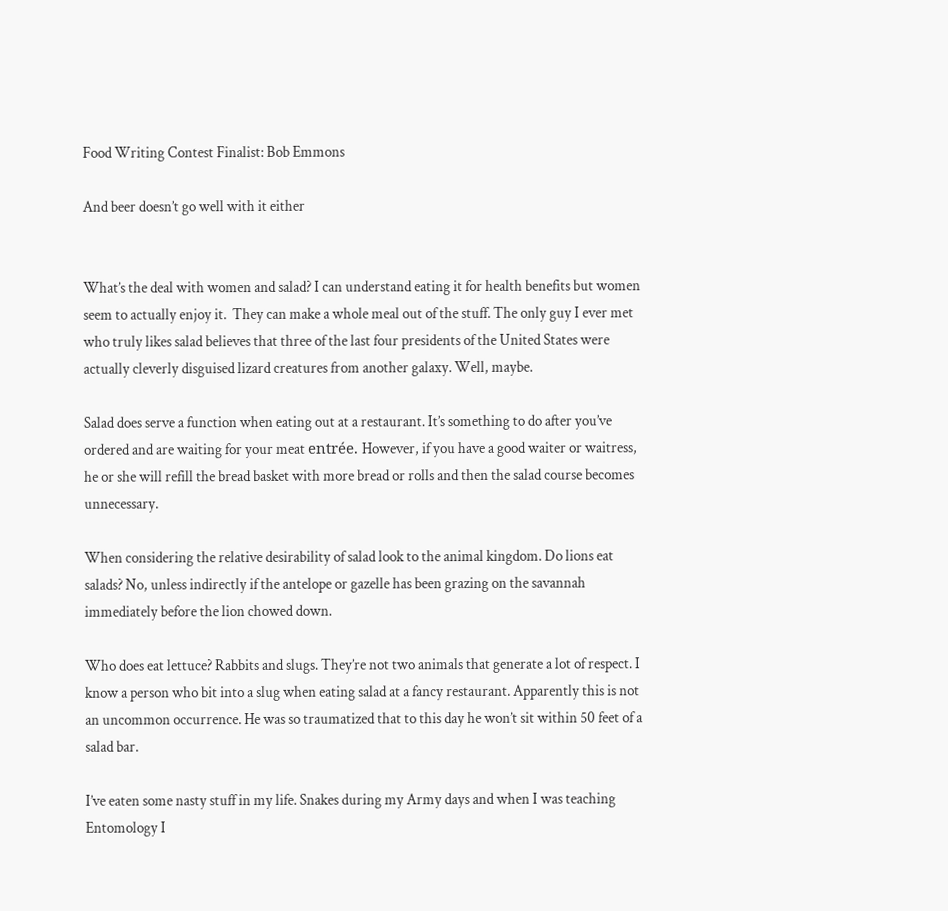Food Writing Contest Finalist: Bob Emmons

And beer doesn’t go well with it either


What’s the deal with women and salad? I can understand eating it for health benefits but women seem to actually enjoy it.  They can make a whole meal out of the stuff. The only guy I ever met who truly likes salad believes that three of the last four presidents of the United States were actually cleverly disguised lizard creatures from another galaxy. Well, maybe.

Salad does serve a function when eating out at a restaurant. It’s something to do after you’ve ordered and are waiting for your meat entrée. However, if you have a good waiter or waitress, he or she will refill the bread basket with more bread or rolls and then the salad course becomes unnecessary.

When considering the relative desirability of salad look to the animal kingdom. Do lions eat salads? No, unless indirectly if the antelope or gazelle has been grazing on the savannah immediately before the lion chowed down.

Who does eat lettuce? Rabbits and slugs. They’re not two animals that generate a lot of respect. I know a person who bit into a slug when eating salad at a fancy restaurant. Apparently this is not an uncommon occurrence. He was so traumatized that to this day he won’t sit within 50 feet of a salad bar.

I’ve eaten some nasty stuff in my life. Snakes during my Army days and when I was teaching Entomology I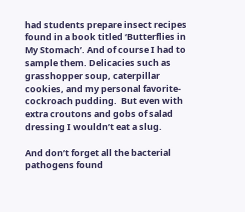had students prepare insect recipes found in a book titled ‘Butterflies in My Stomach’. And of course I had to sample them. Delicacies such as grasshopper soup, caterpillar cookies, and my personal favorite- cockroach pudding.  But even with extra croutons and gobs of salad dressing I wouldn’t eat a slug.

And don’t forget all the bacterial pathogens found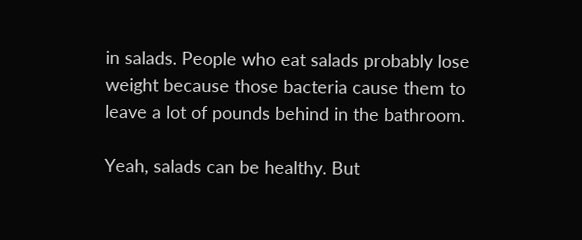in salads. People who eat salads probably lose weight because those bacteria cause them to leave a lot of pounds behind in the bathroom.

Yeah, salads can be healthy. But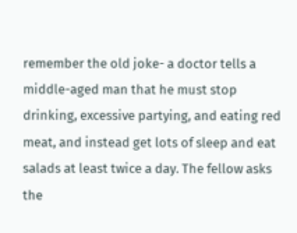remember the old joke- a doctor tells a middle-aged man that he must stop drinking, excessive partying, and eating red meat, and instead get lots of sleep and eat salads at least twice a day. The fellow asks the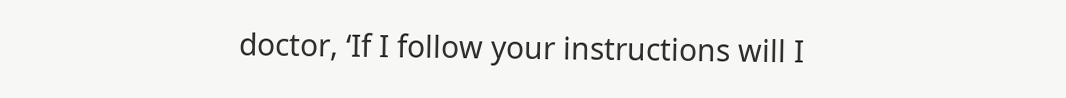doctor, ‘If I follow your instructions will I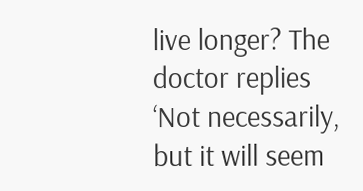live longer? The doctor replies ‘Not necessarily, but it will seem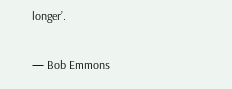longer’.


— Bob Emmons